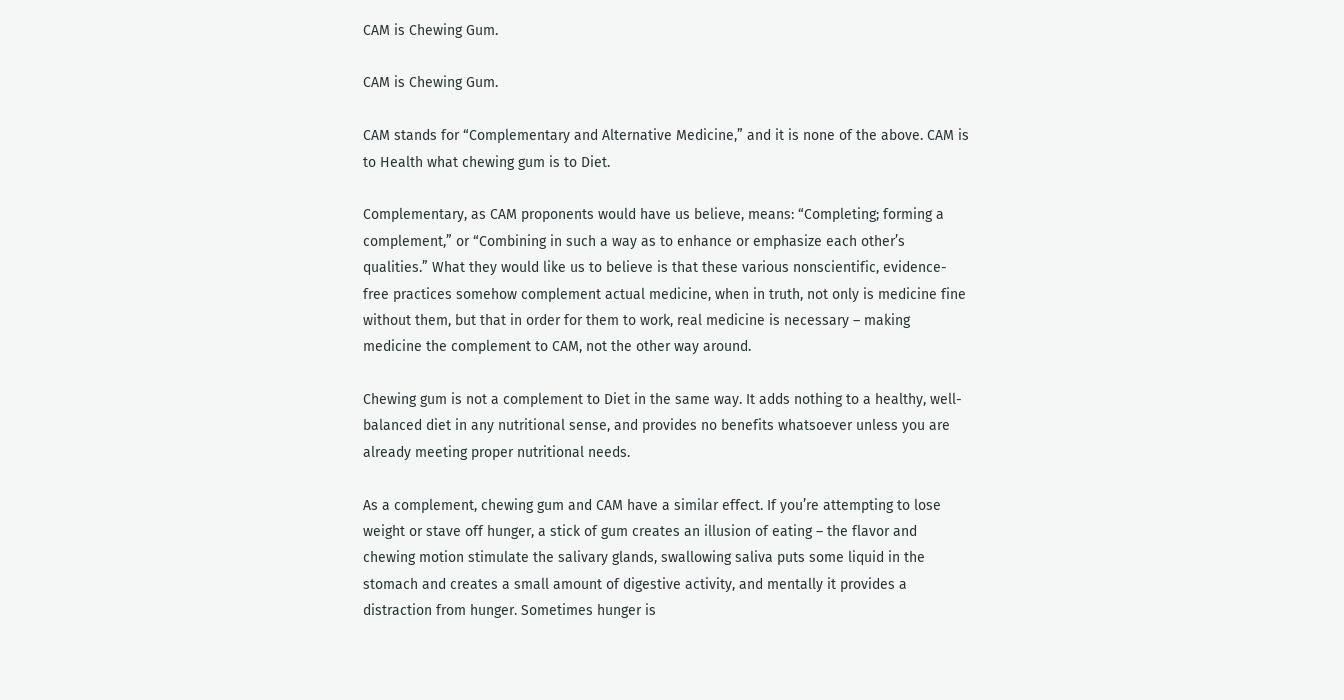CAM is Chewing Gum.

CAM is Chewing Gum.

CAM stands for “Complementary and Alternative Medicine,” and it is none of the above. CAM is to Health what chewing gum is to Diet.

Complementary, as CAM proponents would have us believe, means: “Completing; forming a complement,” or “Combining in such a way as to enhance or emphasize each other’s qualities.” What they would like us to believe is that these various nonscientific, evidence-free practices somehow complement actual medicine, when in truth, not only is medicine fine without them, but that in order for them to work, real medicine is necessary – making medicine the complement to CAM, not the other way around.

Chewing gum is not a complement to Diet in the same way. It adds nothing to a healthy, well-balanced diet in any nutritional sense, and provides no benefits whatsoever unless you are already meeting proper nutritional needs.

As a complement, chewing gum and CAM have a similar effect. If you’re attempting to lose weight or stave off hunger, a stick of gum creates an illusion of eating – the flavor and chewing motion stimulate the salivary glands, swallowing saliva puts some liquid in the stomach and creates a small amount of digestive activity, and mentally it provides a distraction from hunger. Sometimes hunger is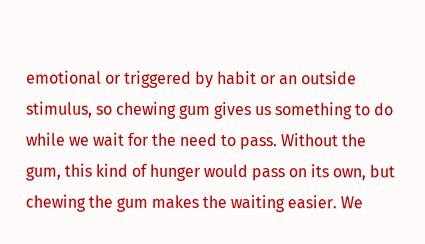emotional or triggered by habit or an outside stimulus, so chewing gum gives us something to do while we wait for the need to pass. Without the gum, this kind of hunger would pass on its own, but chewing the gum makes the waiting easier. We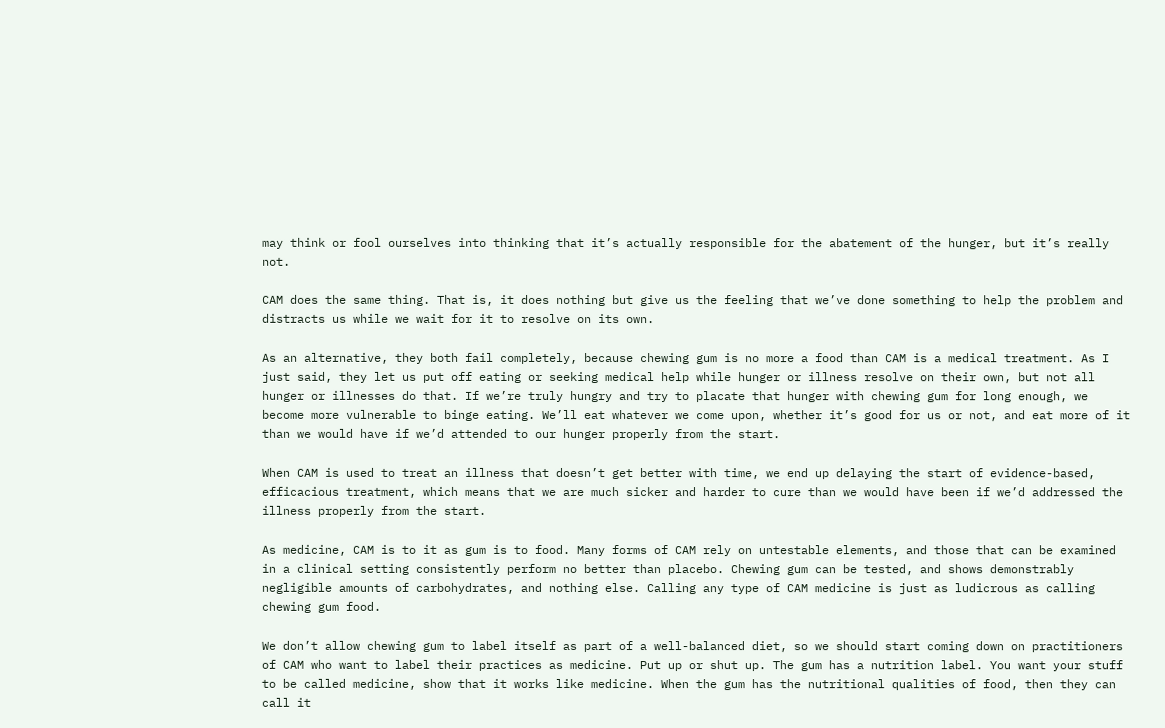may think or fool ourselves into thinking that it’s actually responsible for the abatement of the hunger, but it’s really not.

CAM does the same thing. That is, it does nothing but give us the feeling that we’ve done something to help the problem and distracts us while we wait for it to resolve on its own.

As an alternative, they both fail completely, because chewing gum is no more a food than CAM is a medical treatment. As I just said, they let us put off eating or seeking medical help while hunger or illness resolve on their own, but not all hunger or illnesses do that. If we’re truly hungry and try to placate that hunger with chewing gum for long enough, we become more vulnerable to binge eating. We’ll eat whatever we come upon, whether it’s good for us or not, and eat more of it than we would have if we’d attended to our hunger properly from the start.

When CAM is used to treat an illness that doesn’t get better with time, we end up delaying the start of evidence-based, efficacious treatment, which means that we are much sicker and harder to cure than we would have been if we’d addressed the illness properly from the start.

As medicine, CAM is to it as gum is to food. Many forms of CAM rely on untestable elements, and those that can be examined in a clinical setting consistently perform no better than placebo. Chewing gum can be tested, and shows demonstrably negligible amounts of carbohydrates, and nothing else. Calling any type of CAM medicine is just as ludicrous as calling chewing gum food.

We don’t allow chewing gum to label itself as part of a well-balanced diet, so we should start coming down on practitioners of CAM who want to label their practices as medicine. Put up or shut up. The gum has a nutrition label. You want your stuff to be called medicine, show that it works like medicine. When the gum has the nutritional qualities of food, then they can call it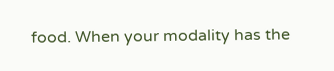food. When your modality has the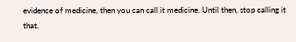evidence of medicine, then you can call it medicine. Until then, stop calling it that.